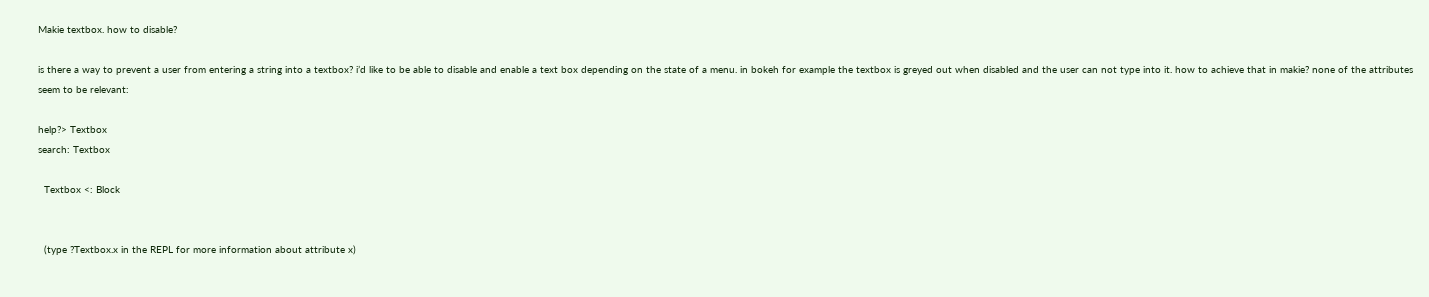Makie textbox. how to disable?

is there a way to prevent a user from entering a string into a textbox? i’d like to be able to disable and enable a text box depending on the state of a menu. in bokeh for example the textbox is greyed out when disabled and the user can not type into it. how to achieve that in makie? none of the attributes seem to be relevant:

help?> Textbox
search: Textbox

  Textbox <: Block


  (type ?Textbox.x in the REPL for more information about attribute x)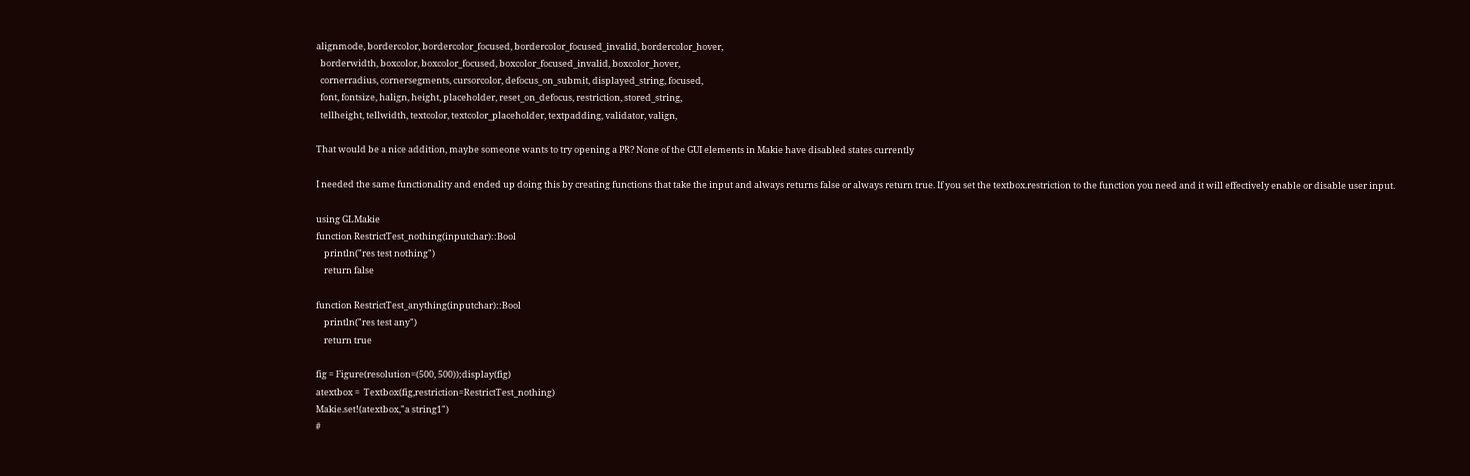alignmode, bordercolor, bordercolor_focused, bordercolor_focused_invalid, bordercolor_hover,
  borderwidth, boxcolor, boxcolor_focused, boxcolor_focused_invalid, boxcolor_hover,
  cornerradius, cornersegments, cursorcolor, defocus_on_submit, displayed_string, focused,
  font, fontsize, halign, height, placeholder, reset_on_defocus, restriction, stored_string,
  tellheight, tellwidth, textcolor, textcolor_placeholder, textpadding, validator, valign,

That would be a nice addition, maybe someone wants to try opening a PR? None of the GUI elements in Makie have disabled states currently

I needed the same functionality and ended up doing this by creating functions that take the input and always returns false or always return true. If you set the textbox.restriction to the function you need and it will effectively enable or disable user input.

using GLMakie
function RestrictTest_nothing(inputchar)::Bool
    println("res test nothing")
    return false

function RestrictTest_anything(inputchar)::Bool
    println("res test any")
    return true

fig = Figure(resolution=(500, 500));display(fig)
atextbox =  Textbox(fig,restriction=RestrictTest_nothing)
Makie.set!(atextbox,"a string1")
#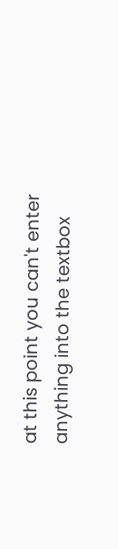at this point you can't enter anything into the textbox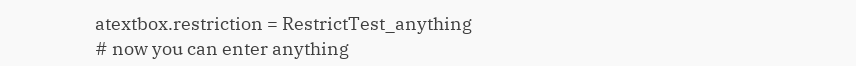atextbox.restriction = RestrictTest_anything
# now you can enter anything